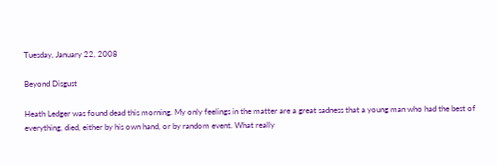Tuesday, January 22, 2008

Beyond Disgust

Heath Ledger was found dead this morning. My only feelings in the matter are a great sadness that a young man who had the best of everything, died, either by his own hand, or by random event. What really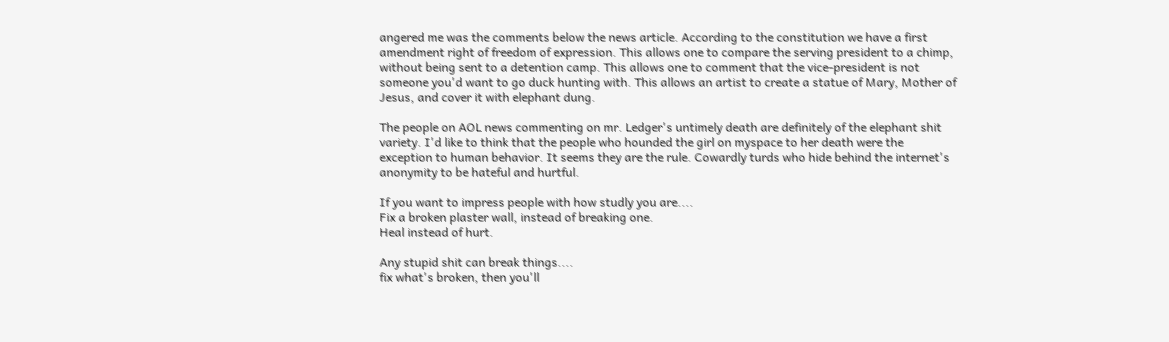angered me was the comments below the news article. According to the constitution we have a first amendment right of freedom of expression. This allows one to compare the serving president to a chimp, without being sent to a detention camp. This allows one to comment that the vice-president is not someone you'd want to go duck hunting with. This allows an artist to create a statue of Mary, Mother of Jesus, and cover it with elephant dung.

The people on AOL news commenting on mr. Ledger's untimely death are definitely of the elephant shit variety. I'd like to think that the people who hounded the girl on myspace to her death were the exception to human behavior. It seems they are the rule. Cowardly turds who hide behind the internet's anonymity to be hateful and hurtful.

If you want to impress people with how studly you are....
Fix a broken plaster wall, instead of breaking one.
Heal instead of hurt.

Any stupid shit can break things....
fix what's broken, then you'll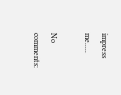impress me.....

No comments: